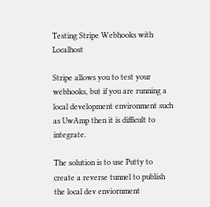Testing Stripe Webhooks with Localhost

Stripe allows you to test your webhooks, but if you are running a local development environment such as UwAmp then it is difficult to integrate.

The solution is to use Putty to create a reverse tunnel to publish the local dev enviornment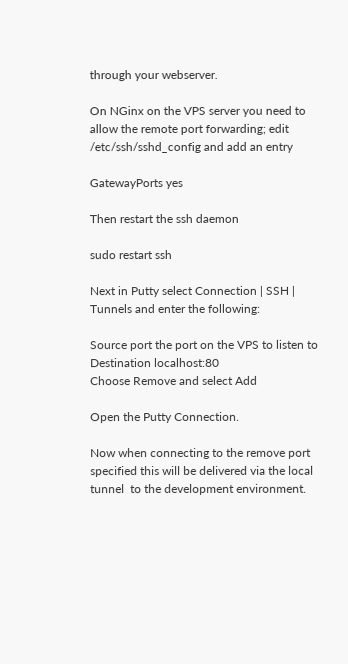through your webserver.

On NGinx on the VPS server you need to allow the remote port forwarding; edit /etc/ssh/sshd_config and add an entry

GatewayPorts yes

Then restart the ssh daemon

sudo restart ssh

Next in Putty select Connection | SSH | Tunnels and enter the following:

Source port the port on the VPS to listen to
Destination localhost:80
Choose Remove and select Add

Open the Putty Connection.

Now when connecting to the remove port specified this will be delivered via the local tunnel  to the development environment.